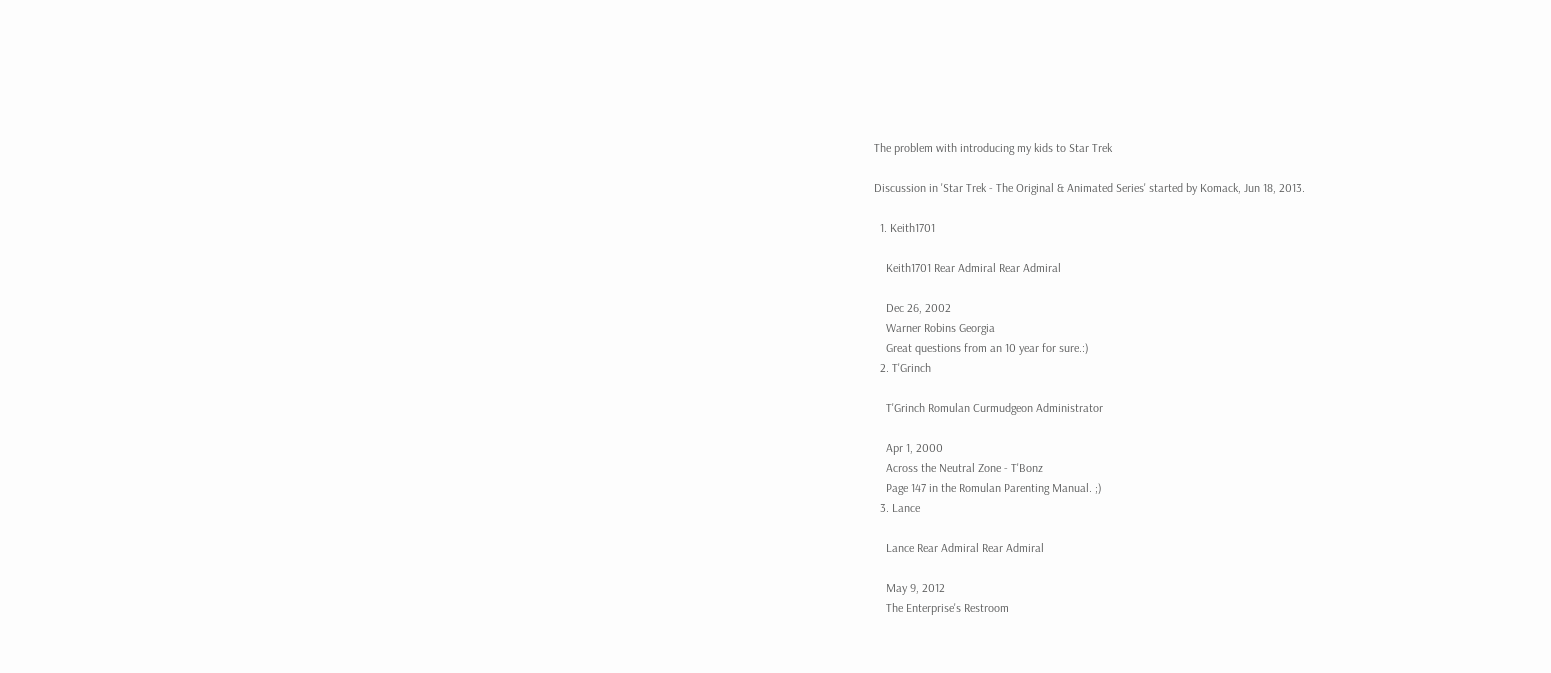The problem with introducing my kids to Star Trek

Discussion in 'Star Trek - The Original & Animated Series' started by Komack, Jun 18, 2013.

  1. Keith1701

    Keith1701 Rear Admiral Rear Admiral

    Dec 26, 2002
    Warner Robins Georgia
    Great questions from an 10 year for sure.:)
  2. T'Grinch

    T'Grinch Romulan Curmudgeon Administrator

    Apr 1, 2000
    Across the Neutral Zone - T'Bonz
    Page 147 in the Romulan Parenting Manual. ;)
  3. Lance

    Lance Rear Admiral Rear Admiral

    May 9, 2012
    The Enterprise's Restroom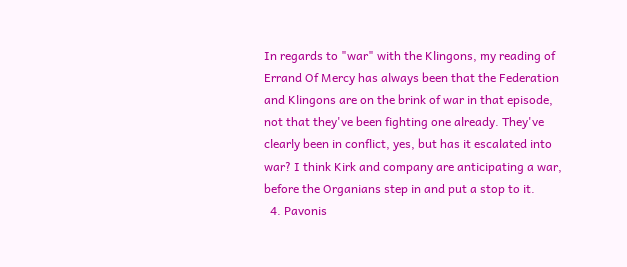In regards to "war" with the Klingons, my reading of Errand Of Mercy has always been that the Federation and Klingons are on the brink of war in that episode, not that they've been fighting one already. They've clearly been in conflict, yes, but has it escalated into war? I think Kirk and company are anticipating a war, before the Organians step in and put a stop to it.
  4. Pavonis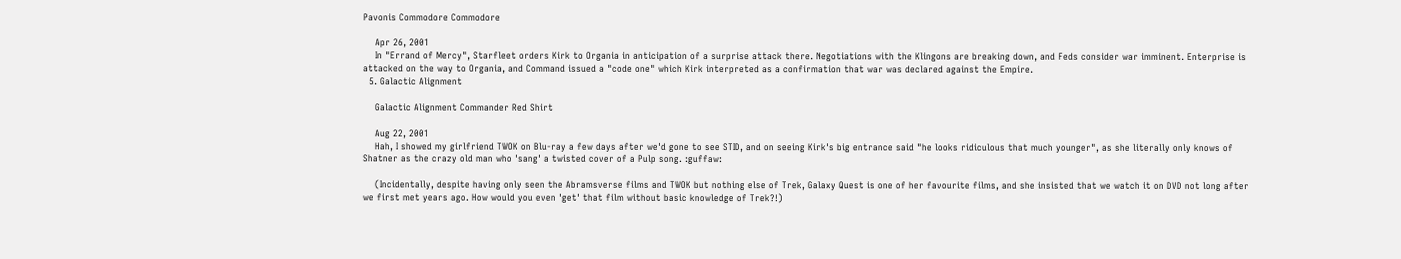Pavonis Commodore Commodore

    Apr 26, 2001
    In "Errand of Mercy", Starfleet orders Kirk to Organia in anticipation of a surprise attack there. Negotiations with the Klingons are breaking down, and Feds consider war imminent. Enterprise is attacked on the way to Organia, and Command issued a "code one" which Kirk interpreted as a confirmation that war was declared against the Empire.
  5. Galactic Alignment

    Galactic Alignment Commander Red Shirt

    Aug 22, 2001
    Hah, I showed my girlfriend TWOK on Blu-ray a few days after we'd gone to see STID, and on seeing Kirk's big entrance said "he looks ridiculous that much younger", as she literally only knows of Shatner as the crazy old man who 'sang' a twisted cover of a Pulp song. :guffaw:

    (Incidentally, despite having only seen the Abramsverse films and TWOK but nothing else of Trek, Galaxy Quest is one of her favourite films, and she insisted that we watch it on DVD not long after we first met years ago. How would you even 'get' that film without basic knowledge of Trek?!)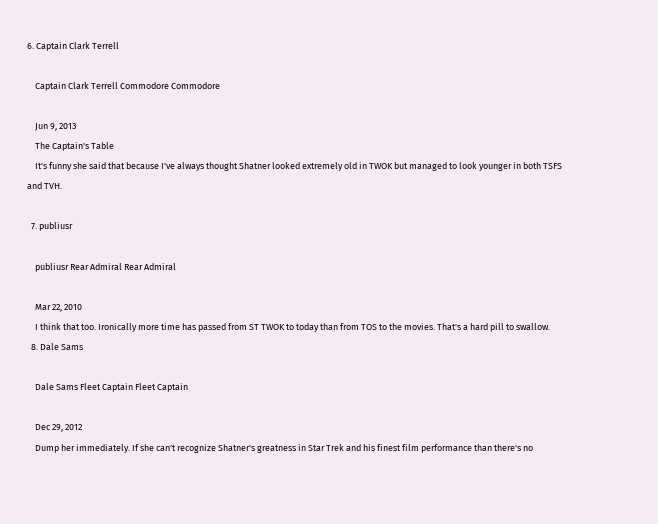6. Captain Clark Terrell

    Captain Clark Terrell Commodore Commodore

    Jun 9, 2013
    The Captain's Table
    It's funny she said that because I've always thought Shatner looked extremely old in TWOK but managed to look younger in both TSFS and TVH.

  7. publiusr

    publiusr Rear Admiral Rear Admiral

    Mar 22, 2010
    I think that too. Ironically more time has passed from ST TWOK to today than from TOS to the movies. That's a hard pill to swallow.
  8. Dale Sams

    Dale Sams Fleet Captain Fleet Captain

    Dec 29, 2012
    Dump her immediately. If she can't recognize Shatner's greatness in Star Trek and his finest film performance than there's no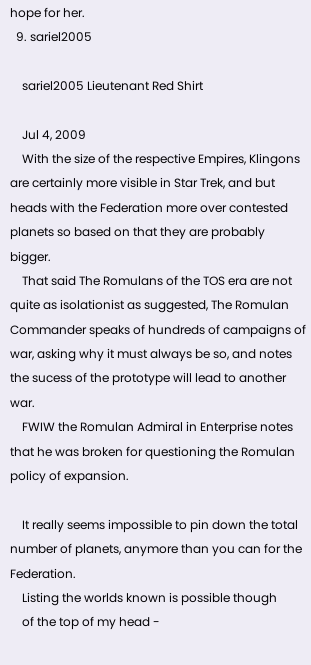hope for her.
  9. sariel2005

    sariel2005 Lieutenant Red Shirt

    Jul 4, 2009
    With the size of the respective Empires, Klingons are certainly more visible in Star Trek, and but heads with the Federation more over contested planets so based on that they are probably bigger.
    That said The Romulans of the TOS era are not quite as isolationist as suggested, The Romulan Commander speaks of hundreds of campaigns of war, asking why it must always be so, and notes the sucess of the prototype will lead to another war.
    FWIW the Romulan Admiral in Enterprise notes that he was broken for questioning the Romulan policy of expansion.

    It really seems impossible to pin down the total number of planets, anymore than you can for the Federation.
    Listing the worlds known is possible though
    of the top of my head -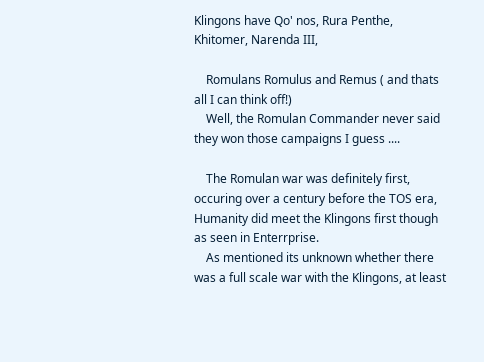Klingons have Qo' nos, Rura Penthe, Khitomer, Narenda III,

    Romulans Romulus and Remus ( and thats all I can think off!)
    Well, the Romulan Commander never said they won those campaigns I guess ....

    The Romulan war was definitely first, occuring over a century before the TOS era, Humanity did meet the Klingons first though as seen in Enterrprise.
    As mentioned its unknown whether there was a full scale war with the Klingons, at least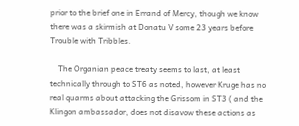prior to the brief one in Errand of Mercy, though we know there was a skirmish at Donatu V some 23 years before Trouble with Tribbles.

    The Organian peace treaty seems to last, at least technically through to ST6 as noted, however Kruge has no real quarms about attacking the Grissom in ST3 ( and the Klingon ambassador, does not disavow these actions as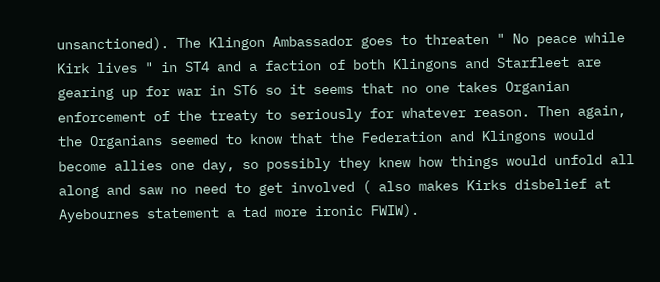unsanctioned). The Klingon Ambassador goes to threaten " No peace while Kirk lives " in ST4 and a faction of both Klingons and Starfleet are gearing up for war in ST6 so it seems that no one takes Organian enforcement of the treaty to seriously for whatever reason. Then again, the Organians seemed to know that the Federation and Klingons would become allies one day, so possibly they knew how things would unfold all along and saw no need to get involved ( also makes Kirks disbelief at Ayebournes statement a tad more ironic FWIW).